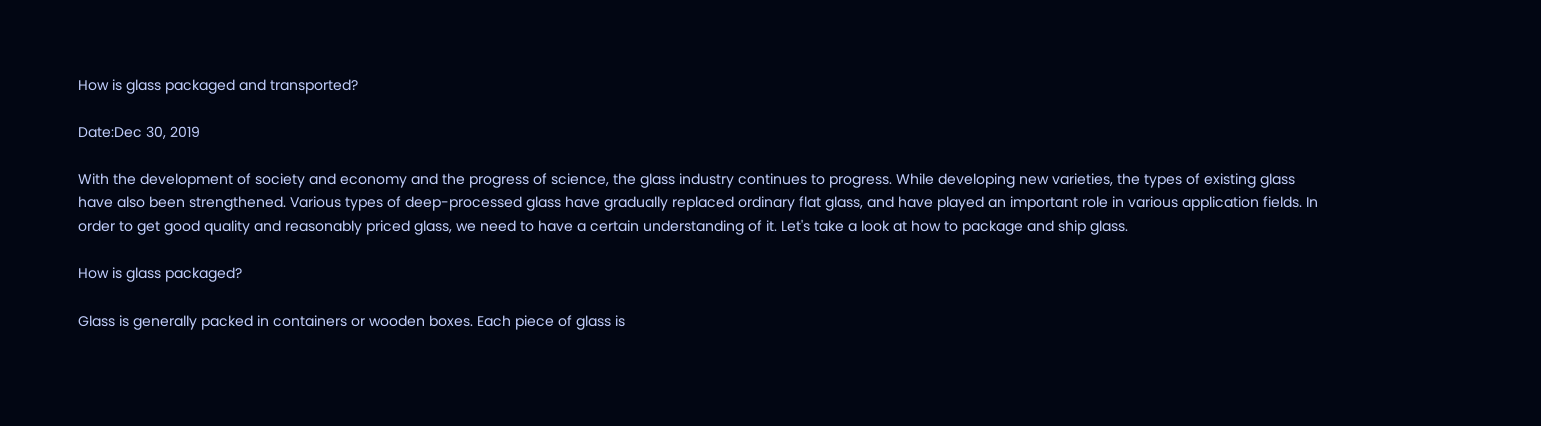How is glass packaged and transported?

Date:Dec 30, 2019

With the development of society and economy and the progress of science, the glass industry continues to progress. While developing new varieties, the types of existing glass have also been strengthened. Various types of deep-processed glass have gradually replaced ordinary flat glass, and have played an important role in various application fields. In order to get good quality and reasonably priced glass, we need to have a certain understanding of it. Let's take a look at how to package and ship glass.

How is glass packaged?

Glass is generally packed in containers or wooden boxes. Each piece of glass is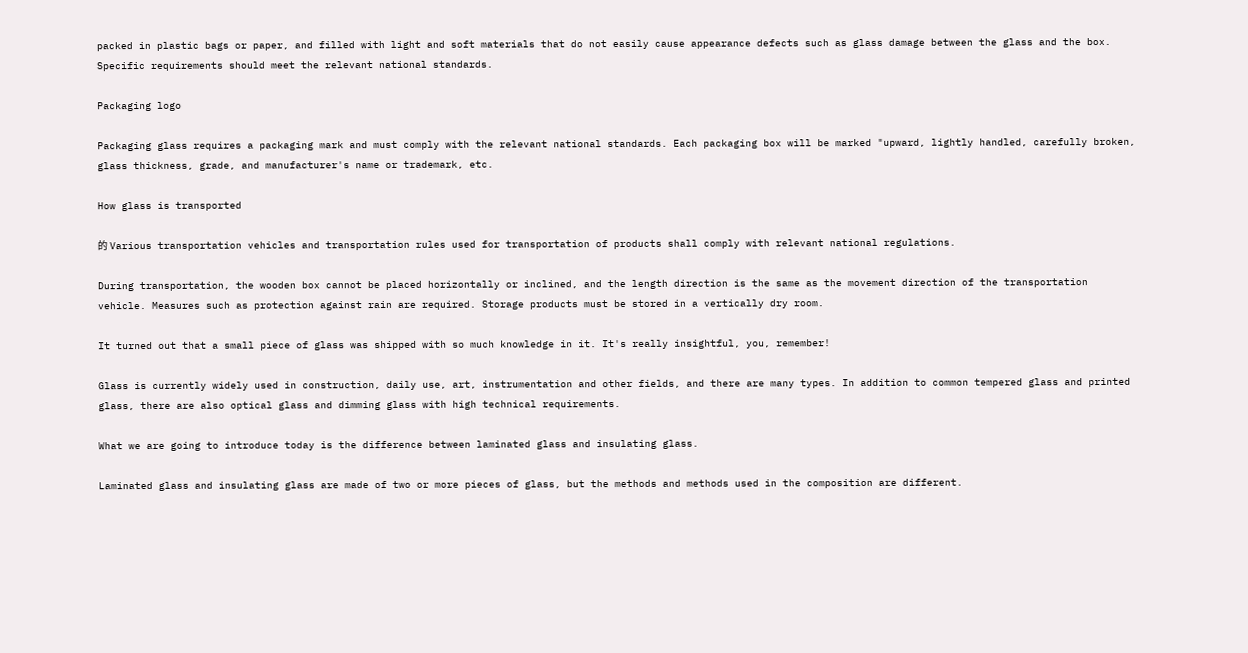packed in plastic bags or paper, and filled with light and soft materials that do not easily cause appearance defects such as glass damage between the glass and the box. Specific requirements should meet the relevant national standards.

Packaging logo

Packaging glass requires a packaging mark and must comply with the relevant national standards. Each packaging box will be marked "upward, lightly handled, carefully broken, glass thickness, grade, and manufacturer's name or trademark, etc.

How glass is transported

的 Various transportation vehicles and transportation rules used for transportation of products shall comply with relevant national regulations.

During transportation, the wooden box cannot be placed horizontally or inclined, and the length direction is the same as the movement direction of the transportation vehicle. Measures such as protection against rain are required. Storage products must be stored in a vertically dry room.

It turned out that a small piece of glass was shipped with so much knowledge in it. It's really insightful, you, remember!

Glass is currently widely used in construction, daily use, art, instrumentation and other fields, and there are many types. In addition to common tempered glass and printed glass, there are also optical glass and dimming glass with high technical requirements.

What we are going to introduce today is the difference between laminated glass and insulating glass.

Laminated glass and insulating glass are made of two or more pieces of glass, but the methods and methods used in the composition are different.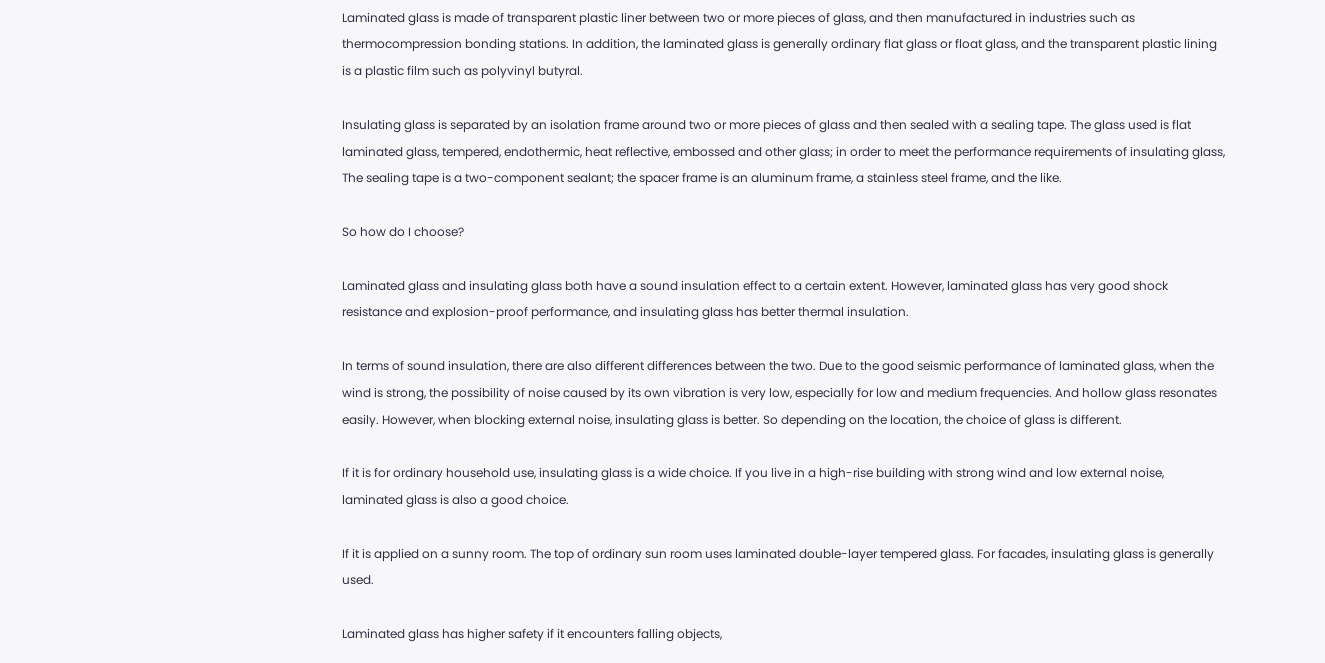Laminated glass is made of transparent plastic liner between two or more pieces of glass, and then manufactured in industries such as thermocompression bonding stations. In addition, the laminated glass is generally ordinary flat glass or float glass, and the transparent plastic lining is a plastic film such as polyvinyl butyral.

Insulating glass is separated by an isolation frame around two or more pieces of glass and then sealed with a sealing tape. The glass used is flat laminated glass, tempered, endothermic, heat reflective, embossed and other glass; in order to meet the performance requirements of insulating glass, The sealing tape is a two-component sealant; the spacer frame is an aluminum frame, a stainless steel frame, and the like.

So how do I choose?

Laminated glass and insulating glass both have a sound insulation effect to a certain extent. However, laminated glass has very good shock resistance and explosion-proof performance, and insulating glass has better thermal insulation.

In terms of sound insulation, there are also different differences between the two. Due to the good seismic performance of laminated glass, when the wind is strong, the possibility of noise caused by its own vibration is very low, especially for low and medium frequencies. And hollow glass resonates easily. However, when blocking external noise, insulating glass is better. So depending on the location, the choice of glass is different.

If it is for ordinary household use, insulating glass is a wide choice. If you live in a high-rise building with strong wind and low external noise, laminated glass is also a good choice.

If it is applied on a sunny room. The top of ordinary sun room uses laminated double-layer tempered glass. For facades, insulating glass is generally used.

Laminated glass has higher safety if it encounters falling objects,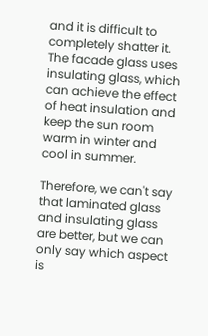and it is difficult to completely shatter it. The facade glass uses insulating glass, which can achieve the effect of heat insulation and keep the sun room warm in winter and cool in summer.

Therefore, we can't say that laminated glass and insulating glass are better, but we can only say which aspect is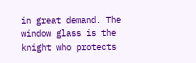in great demand. The window glass is the knight who protects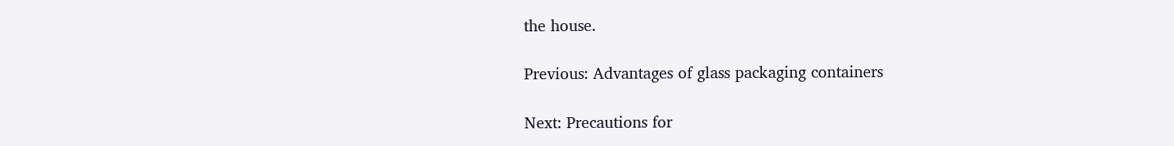the house.

Previous: Advantages of glass packaging containers

Next: Precautions for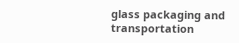glass packaging and transportation